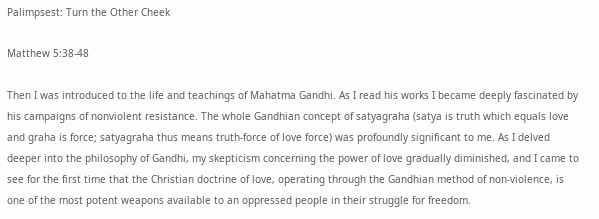Palimpsest: Turn the Other Cheek

Matthew 5:38-48

Then I was introduced to the life and teachings of Mahatma Gandhi. As I read his works I became deeply fascinated by his campaigns of nonviolent resistance. The whole Gandhian concept of satyagraha (satya is truth which equals love and graha is force; satyagraha thus means truth-force of love force) was profoundly significant to me. As I delved deeper into the philosophy of Gandhi, my skepticism concerning the power of love gradually diminished, and I came to see for the first time that the Christian doctrine of love, operating through the Gandhian method of non-violence, is one of the most potent weapons available to an oppressed people in their struggle for freedom.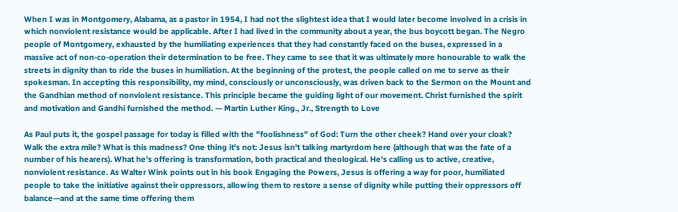When I was in Montgomery, Alabama, as a pastor in 1954, I had not the slightest idea that I would later become involved in a crisis in which nonviolent resistance would be applicable. After I had lived in the community about a year, the bus boycott began. The Negro people of Montgomery, exhausted by the humiliating experiences that they had constantly faced on the buses, expressed in a massive act of non-co-operation their determination to be free. They came to see that it was ultimately more honourable to walk the streets in dignity than to ride the buses in humiliation. At the beginning of the protest, the people called on me to serve as their spokesman. In accepting this responsibility, my mind, consciously or unconsciously, was driven back to the Sermon on the Mount and the Gandhian method of nonviolent resistance. This principle became the guiding light of our movement. Christ furnished the spirit and motivation and Gandhi furnished the method. — Martin Luther King., Jr., Strength to Love

As Paul puts it, the gospel passage for today is filled with the "foolishness" of God: Turn the other cheek? Hand over your cloak? Walk the extra mile? What is this madness? One thing it's not: Jesus isn't talking martyrdom here (although that was the fate of a number of his hearers). What he's offering is transformation, both practical and theological. He's calling us to active, creative, nonviolent resistance. As Walter Wink points out in his book Engaging the Powers, Jesus is offering a way for poor, humiliated people to take the initiative against their oppressors, allowing them to restore a sense of dignity while putting their oppressors off balance—and at the same time offering them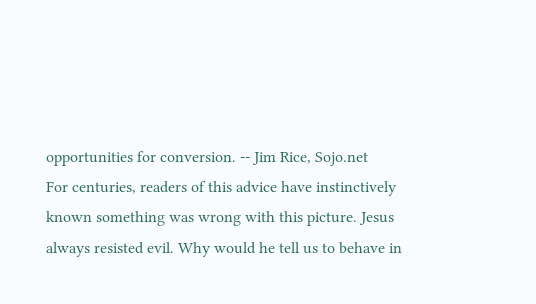opportunities for conversion. -- Jim Rice, Sojo.net
For centuries, readers of this advice have instinctively known something was wrong with this picture. Jesus always resisted evil. Why would he tell us to behave in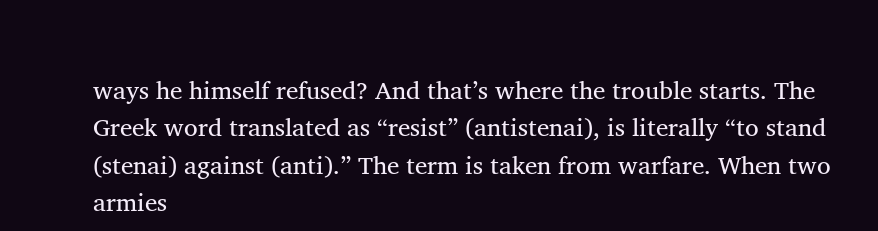ways he himself refused? And that’s where the trouble starts. The Greek word translated as “resist” (antistenai), is literally “to stand (stenai) against (anti).” The term is taken from warfare. When two armies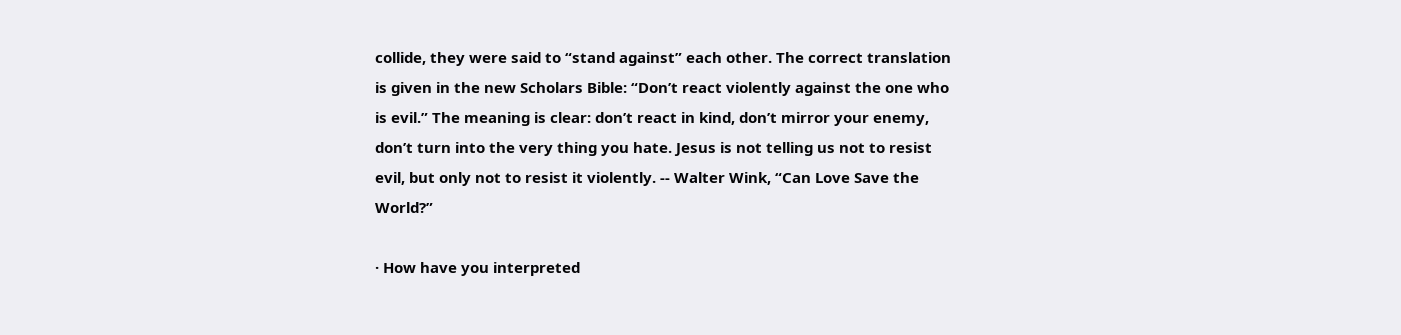collide, they were said to “stand against” each other. The correct translation is given in the new Scholars Bible: “Don’t react violently against the one who is evil.” The meaning is clear: don’t react in kind, don’t mirror your enemy, don’t turn into the very thing you hate. Jesus is not telling us not to resist evil, but only not to resist it violently. -- Walter Wink, “Can Love Save the World?”

· How have you interpreted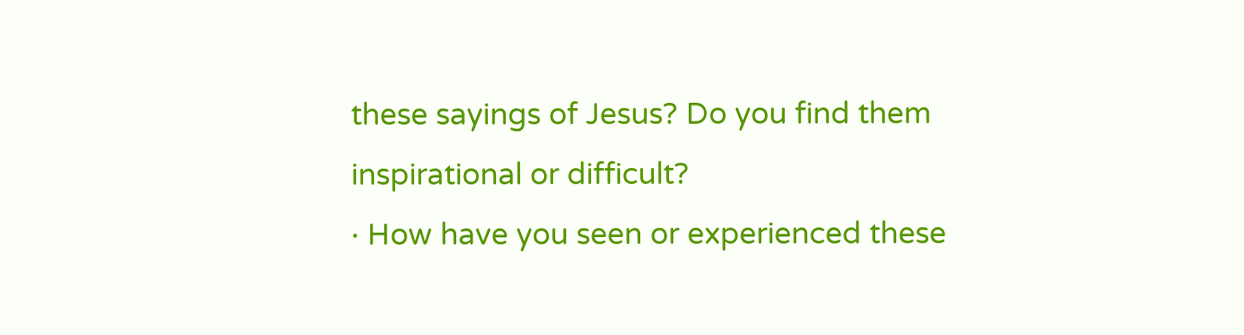these sayings of Jesus? Do you find them inspirational or difficult?
· How have you seen or experienced these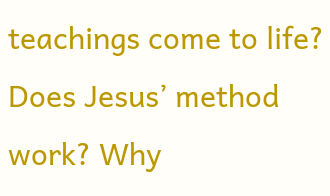teachings come to life? Does Jesus’ method work? Why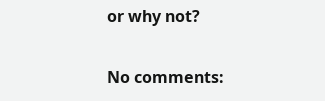or why not?

No comments: